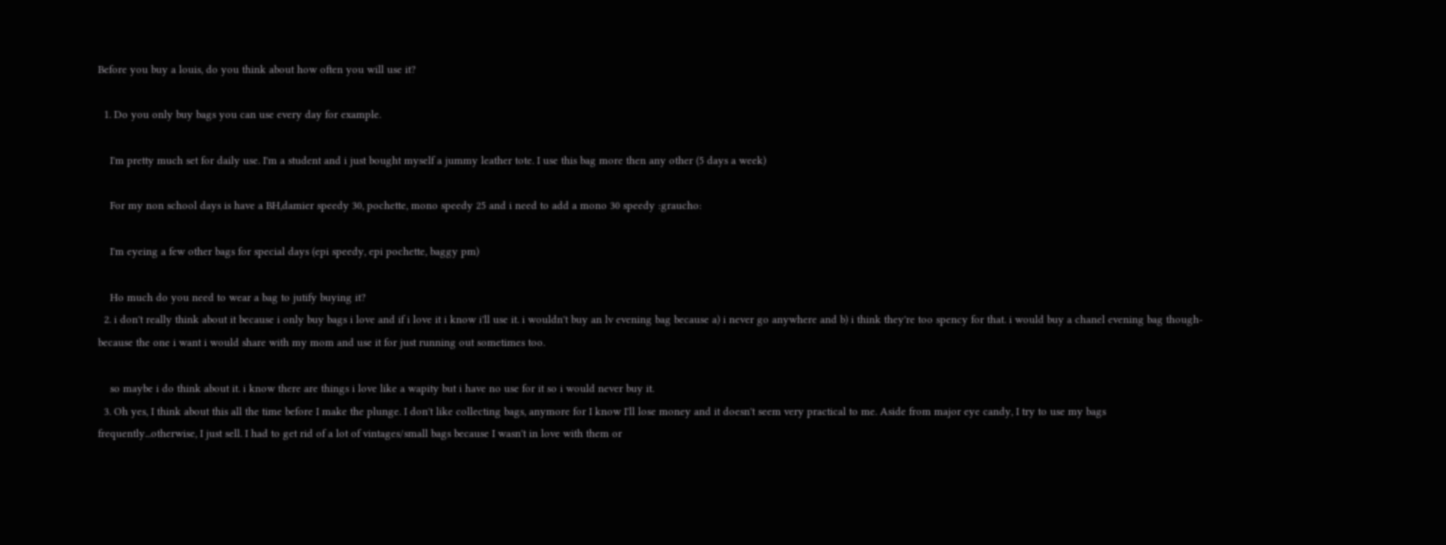Before you buy a louis, do you think about how often you will use it?

  1. Do you only buy bags you can use every day for example.

    I'm pretty much set for daily use. I'm a student and i just bought myself a jummy leather tote. I use this bag more then any other (5 days a week)

    For my non school days is have a BH,damier speedy 30, pochette, mono speedy 25 and i need to add a mono 30 speedy :graucho:

    I'm eyeing a few other bags for special days (epi speedy, epi pochette, baggy pm)

    Ho much do you need to wear a bag to jutify buying it?
  2. i don't really think about it because i only buy bags i love and if i love it i know i'll use it. i wouldn't buy an lv evening bag because a) i never go anywhere and b) i think they're too spency for that. i would buy a chanel evening bag though- because the one i want i would share with my mom and use it for just running out sometimes too.

    so maybe i do think about it. i know there are things i love like a wapity but i have no use for it so i would never buy it.
  3. Oh yes, I think about this all the time before I make the plunge. I don't like collecting bags, anymore for I know I'll lose money and it doesn't seem very practical to me. Aside from major eye candy, I try to use my bags frequently...otherwise, I just sell. I had to get rid of a lot of vintages/small bags because I wasn't in love with them or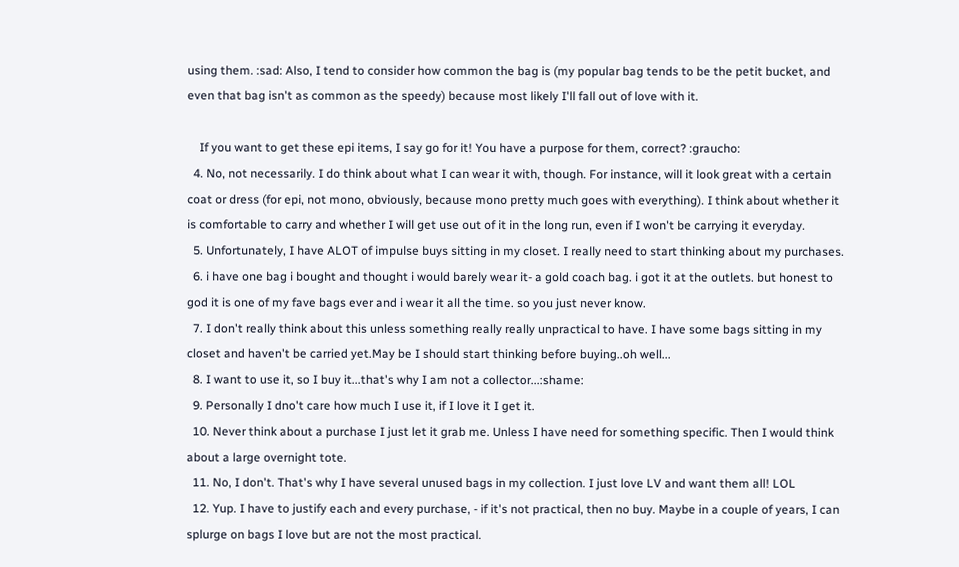using them. :sad: Also, I tend to consider how common the bag is (my popular bag tends to be the petit bucket, and even that bag isn't as common as the speedy) because most likely I'll fall out of love with it.

    If you want to get these epi items, I say go for it! You have a purpose for them, correct? :graucho:
  4. No, not necessarily. I do think about what I can wear it with, though. For instance, will it look great with a certain coat or dress (for epi, not mono, obviously, because mono pretty much goes with everything). I think about whether it is comfortable to carry and whether I will get use out of it in the long run, even if I won't be carrying it everyday.
  5. Unfortunately, I have ALOT of impulse buys sitting in my closet. I really need to start thinking about my purchases.
  6. i have one bag i bought and thought i would barely wear it- a gold coach bag. i got it at the outlets. but honest to god it is one of my fave bags ever and i wear it all the time. so you just never know.
  7. I don't really think about this unless something really really unpractical to have. I have some bags sitting in my closet and haven't be carried yet.May be I should start thinking before buying..oh well...
  8. I want to use it, so I buy it...that's why I am not a collector...:shame:
  9. Personally I dno't care how much I use it, if I love it I get it.
  10. Never think about a purchase I just let it grab me. Unless I have need for something specific. Then I would think about a large overnight tote.
  11. No, I don't. That's why I have several unused bags in my collection. I just love LV and want them all! LOL
  12. Yup. I have to justify each and every purchase, - if it's not practical, then no buy. Maybe in a couple of years, I can splurge on bags I love but are not the most practical.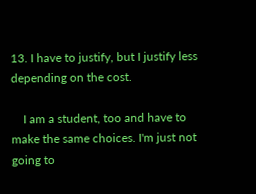13. I have to justify, but I justify less depending on the cost.

    I am a student, too and have to make the same choices. I'm just not going to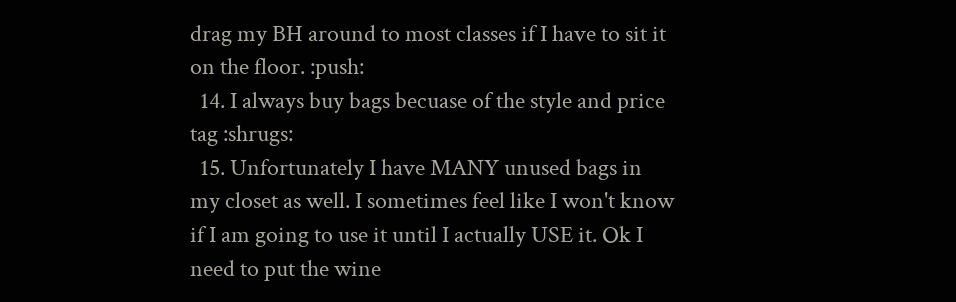drag my BH around to most classes if I have to sit it on the floor. :push:
  14. I always buy bags becuase of the style and price tag :shrugs:
  15. Unfortunately I have MANY unused bags in my closet as well. I sometimes feel like I won't know if I am going to use it until I actually USE it. Ok I need to put the wine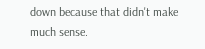down because that didn't make much sense.